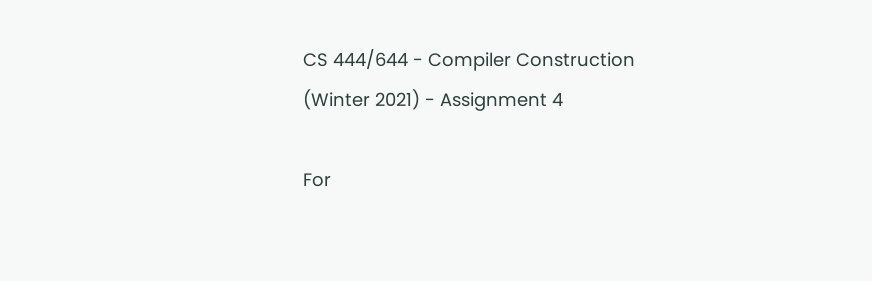CS 444/644 - Compiler Construction (Winter 2021) - Assignment 4

For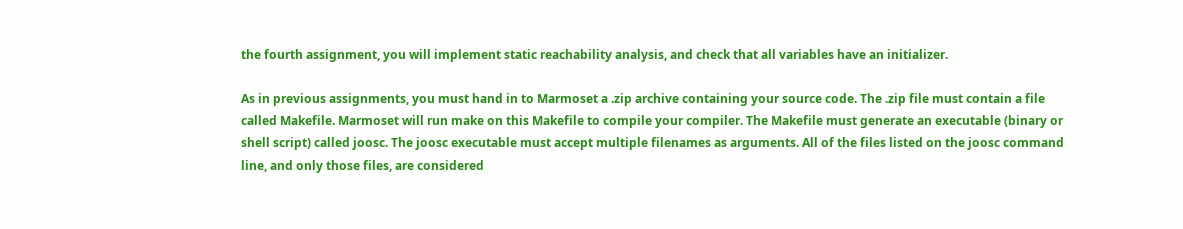the fourth assignment, you will implement static reachability analysis, and check that all variables have an initializer.

As in previous assignments, you must hand in to Marmoset a .zip archive containing your source code. The .zip file must contain a file called Makefile. Marmoset will run make on this Makefile to compile your compiler. The Makefile must generate an executable (binary or shell script) called joosc. The joosc executable must accept multiple filenames as arguments. All of the files listed on the joosc command line, and only those files, are considered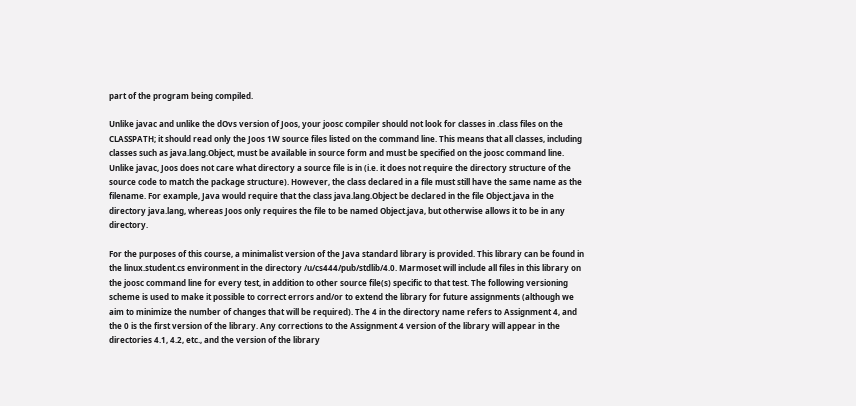part of the program being compiled.

Unlike javac and unlike the dOvs version of Joos, your joosc compiler should not look for classes in .class files on the CLASSPATH; it should read only the Joos 1W source files listed on the command line. This means that all classes, including classes such as java.lang.Object, must be available in source form and must be specified on the joosc command line. Unlike javac, Joos does not care what directory a source file is in (i.e. it does not require the directory structure of the source code to match the package structure). However, the class declared in a file must still have the same name as the filename. For example, Java would require that the class java.lang.Object be declared in the file Object.java in the directory java.lang, whereas Joos only requires the file to be named Object.java, but otherwise allows it to be in any directory.

For the purposes of this course, a minimalist version of the Java standard library is provided. This library can be found in the linux.student.cs environment in the directory /u/cs444/pub/stdlib/4.0. Marmoset will include all files in this library on the joosc command line for every test, in addition to other source file(s) specific to that test. The following versioning scheme is used to make it possible to correct errors and/or to extend the library for future assignments (although we aim to minimize the number of changes that will be required). The 4 in the directory name refers to Assignment 4, and the 0 is the first version of the library. Any corrections to the Assignment 4 version of the library will appear in the directories 4.1, 4.2, etc., and the version of the library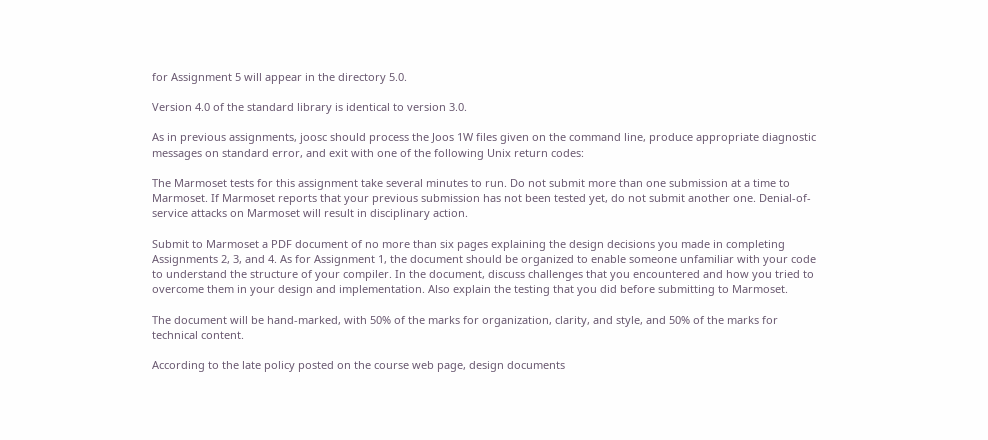for Assignment 5 will appear in the directory 5.0.

Version 4.0 of the standard library is identical to version 3.0.

As in previous assignments, joosc should process the Joos 1W files given on the command line, produce appropriate diagnostic messages on standard error, and exit with one of the following Unix return codes:

The Marmoset tests for this assignment take several minutes to run. Do not submit more than one submission at a time to Marmoset. If Marmoset reports that your previous submission has not been tested yet, do not submit another one. Denial-of-service attacks on Marmoset will result in disciplinary action.

Submit to Marmoset a PDF document of no more than six pages explaining the design decisions you made in completing Assignments 2, 3, and 4. As for Assignment 1, the document should be organized to enable someone unfamiliar with your code to understand the structure of your compiler. In the document, discuss challenges that you encountered and how you tried to overcome them in your design and implementation. Also explain the testing that you did before submitting to Marmoset.

The document will be hand-marked, with 50% of the marks for organization, clarity, and style, and 50% of the marks for technical content.

According to the late policy posted on the course web page, design documents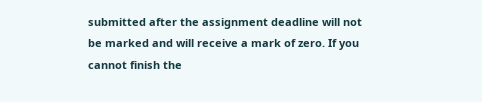submitted after the assignment deadline will not be marked and will receive a mark of zero. If you cannot finish the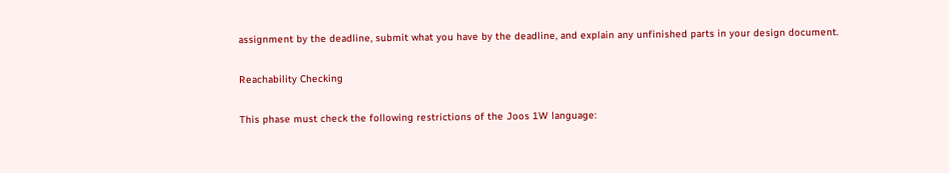assignment by the deadline, submit what you have by the deadline, and explain any unfinished parts in your design document.

Reachability Checking

This phase must check the following restrictions of the Joos 1W language: